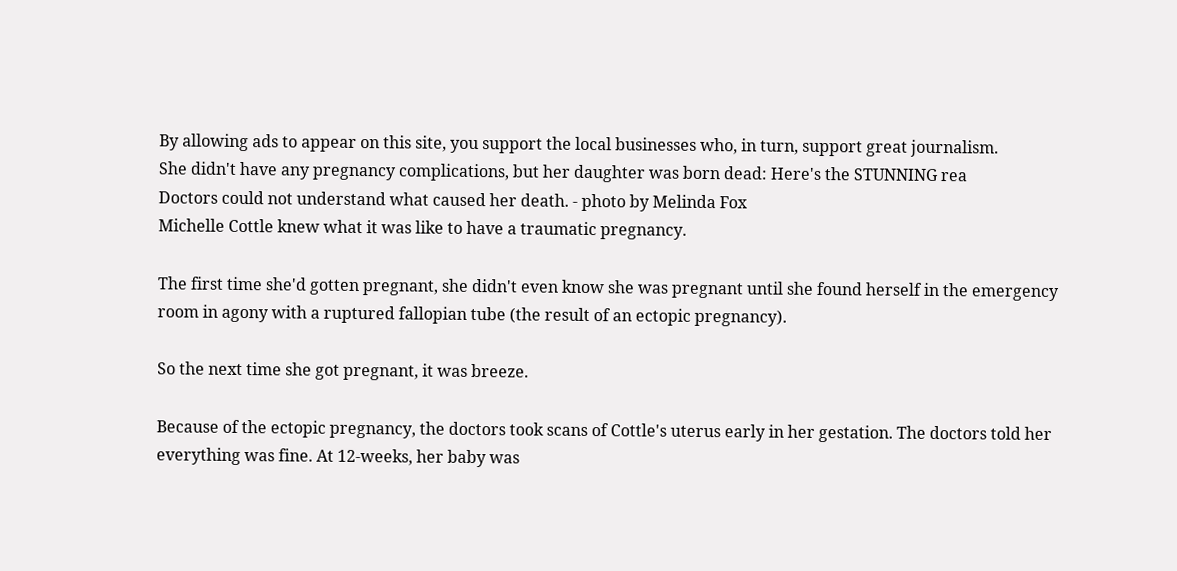By allowing ads to appear on this site, you support the local businesses who, in turn, support great journalism.
She didn't have any pregnancy complications, but her daughter was born dead: Here's the STUNNING rea
Doctors could not understand what caused her death. - photo by Melinda Fox
Michelle Cottle knew what it was like to have a traumatic pregnancy.

The first time she'd gotten pregnant, she didn't even know she was pregnant until she found herself in the emergency room in agony with a ruptured fallopian tube (the result of an ectopic pregnancy).

So the next time she got pregnant, it was breeze.

Because of the ectopic pregnancy, the doctors took scans of Cottle's uterus early in her gestation. The doctors told her everything was fine. At 12-weeks, her baby was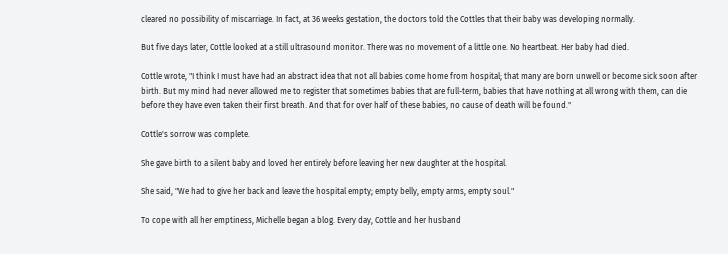cleared no possibility of miscarriage. In fact, at 36 weeks gestation, the doctors told the Cottles that their baby was developing normally.

But five days later, Cottle looked at a still ultrasound monitor. There was no movement of a little one. No heartbeat. Her baby had died.

Cottle wrote, "I think I must have had an abstract idea that not all babies come home from hospital; that many are born unwell or become sick soon after birth. But my mind had never allowed me to register that sometimes babies that are full-term, babies that have nothing at all wrong with them, can die before they have even taken their first breath. And that for over half of these babies, no cause of death will be found."

Cottle's sorrow was complete.

She gave birth to a silent baby and loved her entirely before leaving her new daughter at the hospital.

She said, "We had to give her back and leave the hospital empty; empty belly, empty arms, empty soul."

To cope with all her emptiness, Michelle began a blog. Every day, Cottle and her husband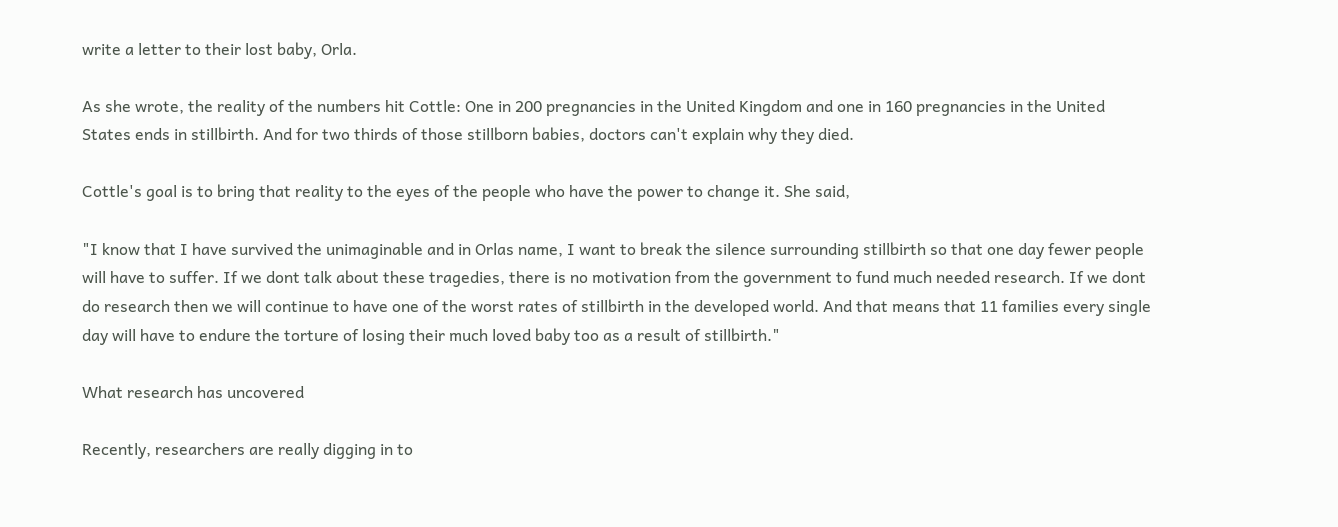write a letter to their lost baby, Orla.

As she wrote, the reality of the numbers hit Cottle: One in 200 pregnancies in the United Kingdom and one in 160 pregnancies in the United States ends in stillbirth. And for two thirds of those stillborn babies, doctors can't explain why they died.

Cottle's goal is to bring that reality to the eyes of the people who have the power to change it. She said,

"I know that I have survived the unimaginable and in Orlas name, I want to break the silence surrounding stillbirth so that one day fewer people will have to suffer. If we dont talk about these tragedies, there is no motivation from the government to fund much needed research. If we dont do research then we will continue to have one of the worst rates of stillbirth in the developed world. And that means that 11 families every single day will have to endure the torture of losing their much loved baby too as a result of stillbirth."

What research has uncovered

Recently, researchers are really digging in to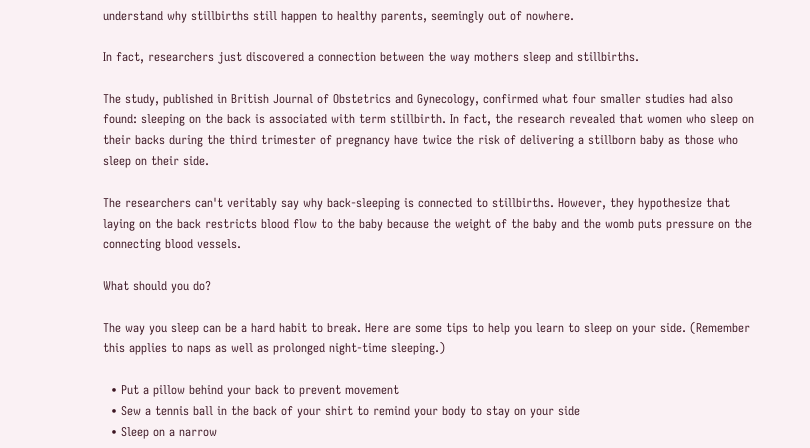understand why stillbirths still happen to healthy parents, seemingly out of nowhere.

In fact, researchers just discovered a connection between the way mothers sleep and stillbirths.

The study, published in British Journal of Obstetrics and Gynecology, confirmed what four smaller studies had also found: sleeping on the back is associated with term stillbirth. In fact, the research revealed that women who sleep on their backs during the third trimester of pregnancy have twice the risk of delivering a stillborn baby as those who sleep on their side.

The researchers can't veritably say why back-sleeping is connected to stillbirths. However, they hypothesize that laying on the back restricts blood flow to the baby because the weight of the baby and the womb puts pressure on the connecting blood vessels.

What should you do?

The way you sleep can be a hard habit to break. Here are some tips to help you learn to sleep on your side. (Remember this applies to naps as well as prolonged night-time sleeping.)

  • Put a pillow behind your back to prevent movement
  • Sew a tennis ball in the back of your shirt to remind your body to stay on your side
  • Sleep on a narrow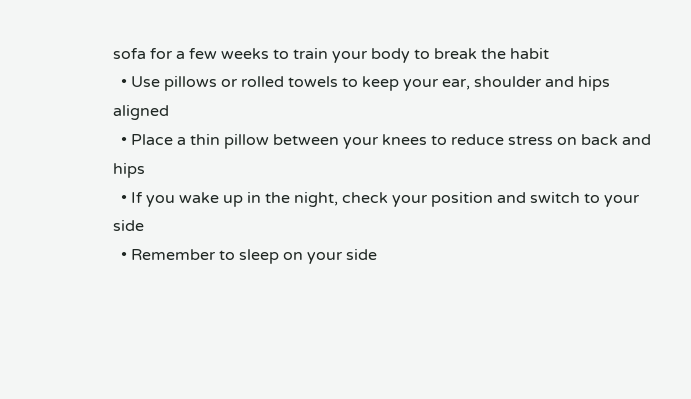sofa for a few weeks to train your body to break the habit
  • Use pillows or rolled towels to keep your ear, shoulder and hips aligned
  • Place a thin pillow between your knees to reduce stress on back and hips
  • If you wake up in the night, check your position and switch to your side
  • Remember to sleep on your side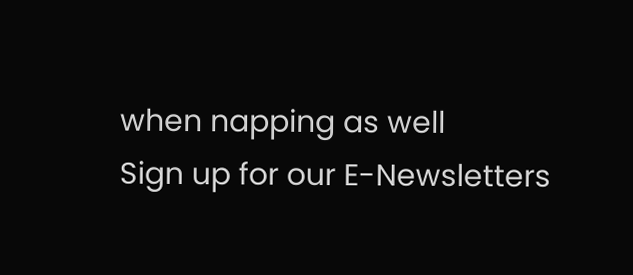when napping as well
Sign up for our E-Newsletters